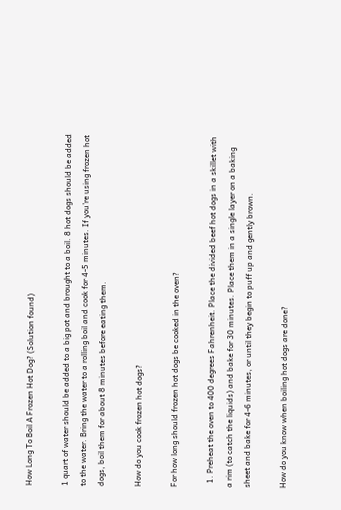How Long To Boil A Frozen Hot Dog? (Solution found)

1 quart of water should be added to a big pot and brought to a boil. 8 hot dogs should be added to the water. Bring the water to a rolling boil and cook for 4-5 minutes. If you’re using frozen hot dogs, boil them for about 8 minutes before eating them.

How do you cook frozen hot dogs?

For how long should frozen hot dogs be cooked in the oven?

  1. Preheat the oven to 400 degrees Fahrenheit. Place the divided beef hot dogs in a skillet with a rim (to catch the liquids) and bake for 30 minutes. Place them in a single layer on a baking sheet and bake for 4-6 minutes, or until they begin to puff up and gently brown.

How do you know when boiling hot dogs are done?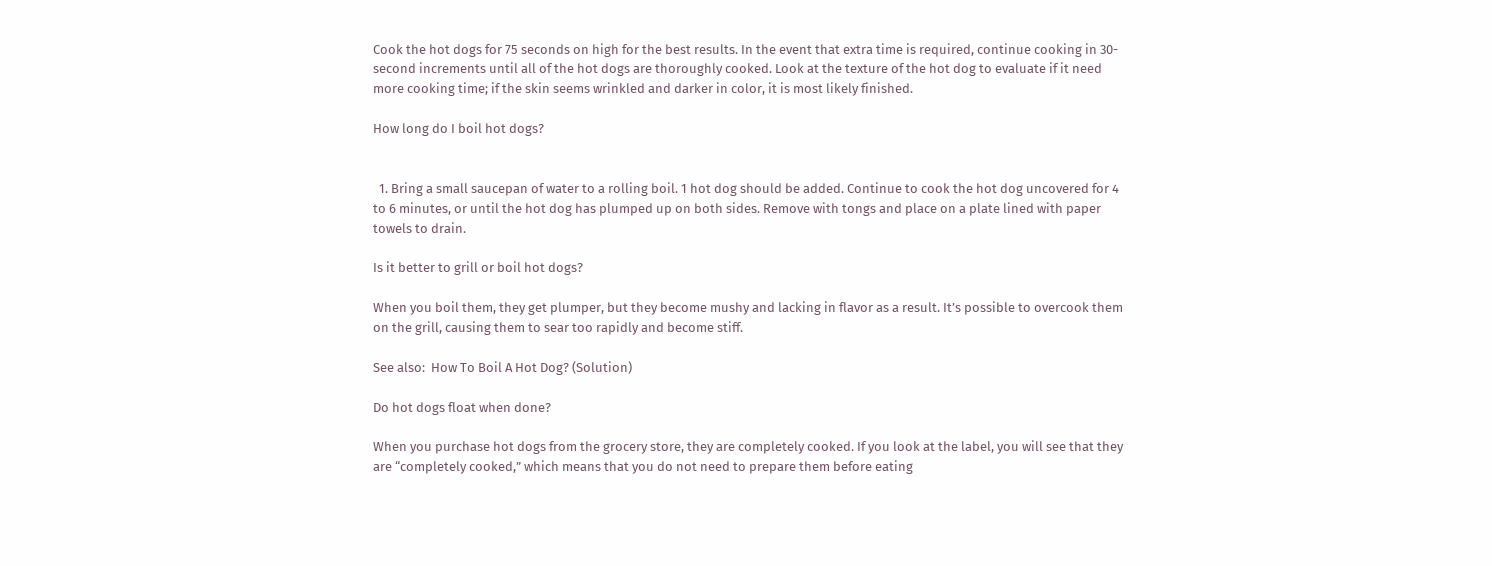Cook the hot dogs for 75 seconds on high for the best results. In the event that extra time is required, continue cooking in 30-second increments until all of the hot dogs are thoroughly cooked. Look at the texture of the hot dog to evaluate if it need more cooking time; if the skin seems wrinkled and darker in color, it is most likely finished.

How long do I boil hot dogs?


  1. Bring a small saucepan of water to a rolling boil. 1 hot dog should be added. Continue to cook the hot dog uncovered for 4 to 6 minutes, or until the hot dog has plumped up on both sides. Remove with tongs and place on a plate lined with paper towels to drain.

Is it better to grill or boil hot dogs?

When you boil them, they get plumper, but they become mushy and lacking in flavor as a result. It’s possible to overcook them on the grill, causing them to sear too rapidly and become stiff.

See also:  How To Boil A Hot Dog? (Solution)

Do hot dogs float when done?

When you purchase hot dogs from the grocery store, they are completely cooked. If you look at the label, you will see that they are “completely cooked,” which means that you do not need to prepare them before eating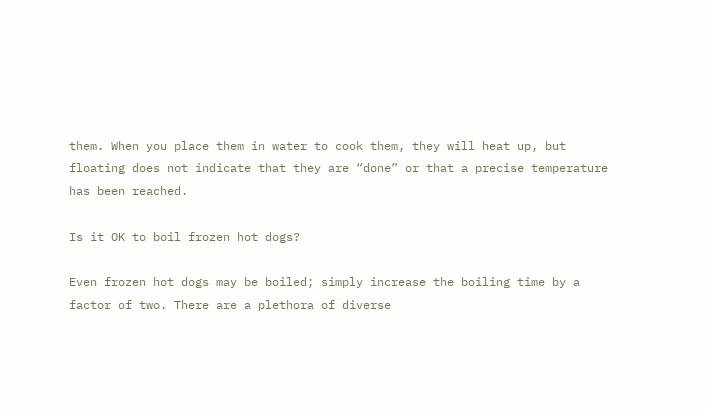them. When you place them in water to cook them, they will heat up, but floating does not indicate that they are “done” or that a precise temperature has been reached.

Is it OK to boil frozen hot dogs?

Even frozen hot dogs may be boiled; simply increase the boiling time by a factor of two. There are a plethora of diverse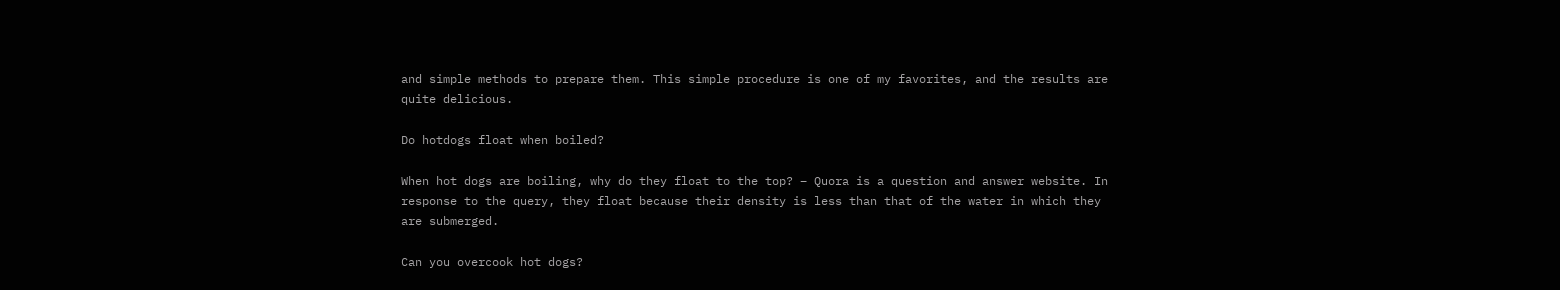and simple methods to prepare them. This simple procedure is one of my favorites, and the results are quite delicious.

Do hotdogs float when boiled?

When hot dogs are boiling, why do they float to the top? – Quora is a question and answer website. In response to the query, they float because their density is less than that of the water in which they are submerged.

Can you overcook hot dogs?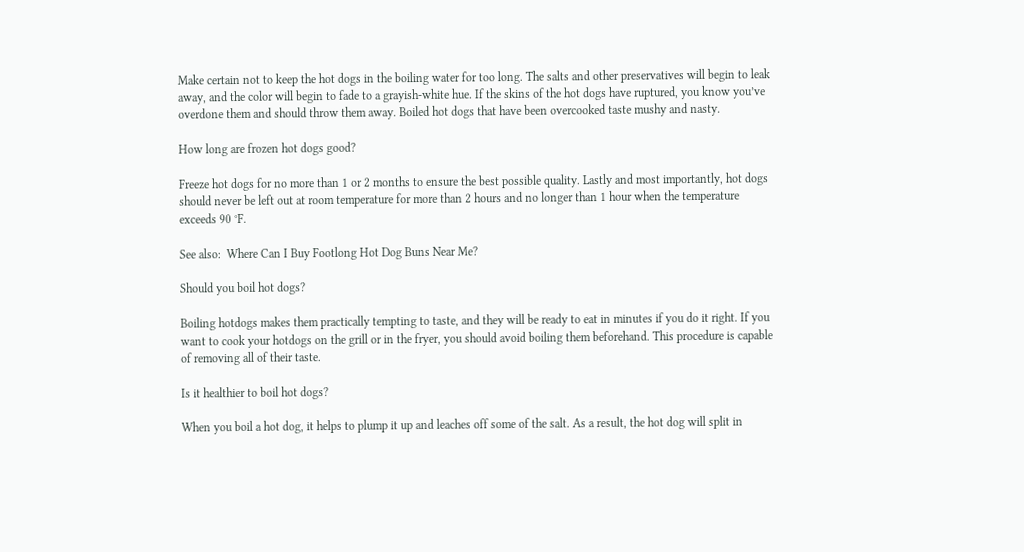Make certain not to keep the hot dogs in the boiling water for too long. The salts and other preservatives will begin to leak away, and the color will begin to fade to a grayish-white hue. If the skins of the hot dogs have ruptured, you know you’ve overdone them and should throw them away. Boiled hot dogs that have been overcooked taste mushy and nasty.

How long are frozen hot dogs good?

Freeze hot dogs for no more than 1 or 2 months to ensure the best possible quality. Lastly and most importantly, hot dogs should never be left out at room temperature for more than 2 hours and no longer than 1 hour when the temperature exceeds 90 °F.

See also:  Where Can I Buy Footlong Hot Dog Buns Near Me?

Should you boil hot dogs?

Boiling hotdogs makes them practically tempting to taste, and they will be ready to eat in minutes if you do it right. If you want to cook your hotdogs on the grill or in the fryer, you should avoid boiling them beforehand. This procedure is capable of removing all of their taste.

Is it healthier to boil hot dogs?

When you boil a hot dog, it helps to plump it up and leaches off some of the salt. As a result, the hot dog will split in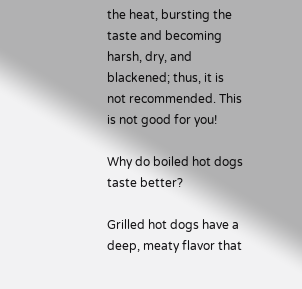the heat, bursting the taste and becoming harsh, dry, and blackened; thus, it is not recommended. This is not good for you!

Why do boiled hot dogs taste better?

Grilled hot dogs have a deep, meaty flavor that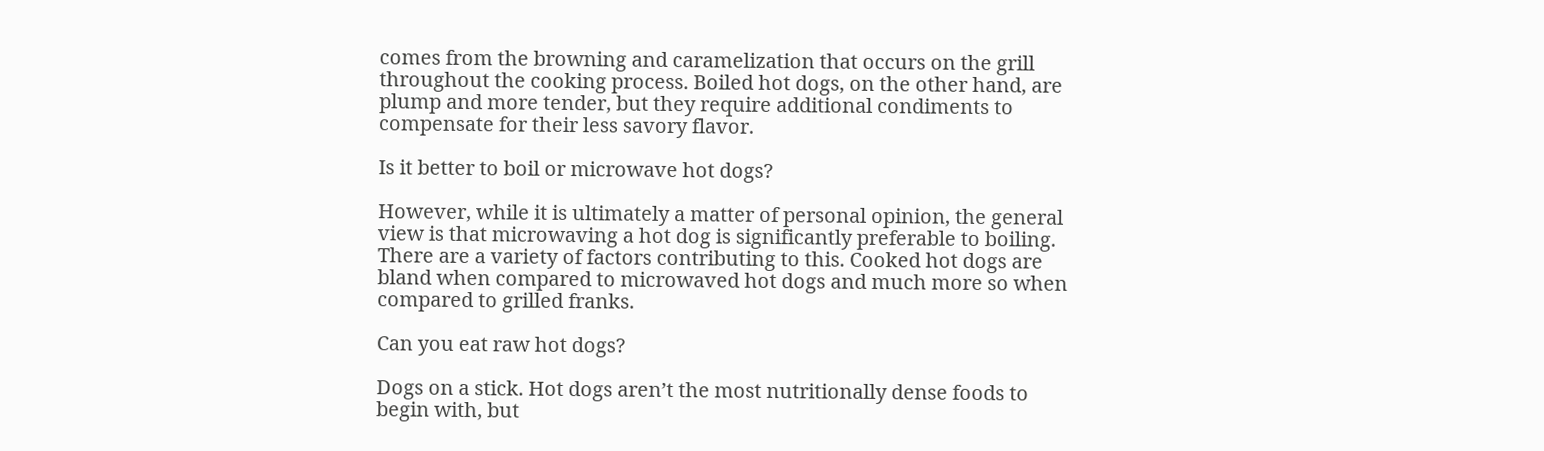comes from the browning and caramelization that occurs on the grill throughout the cooking process. Boiled hot dogs, on the other hand, are plump and more tender, but they require additional condiments to compensate for their less savory flavor.

Is it better to boil or microwave hot dogs?

However, while it is ultimately a matter of personal opinion, the general view is that microwaving a hot dog is significantly preferable to boiling. There are a variety of factors contributing to this. Cooked hot dogs are bland when compared to microwaved hot dogs and much more so when compared to grilled franks.

Can you eat raw hot dogs?

Dogs on a stick. Hot dogs aren’t the most nutritionally dense foods to begin with, but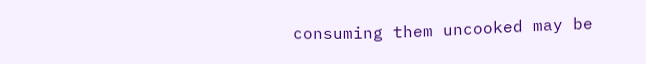consuming them uncooked may be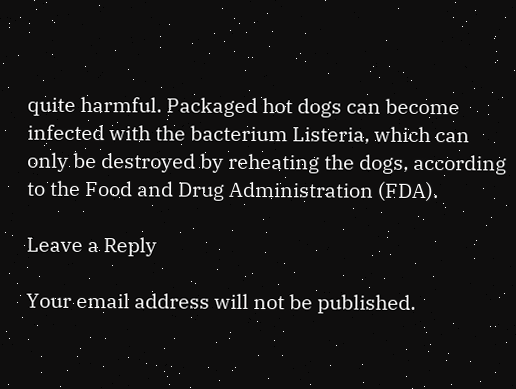quite harmful. Packaged hot dogs can become infected with the bacterium Listeria, which can only be destroyed by reheating the dogs, according to the Food and Drug Administration (FDA).

Leave a Reply

Your email address will not be published.